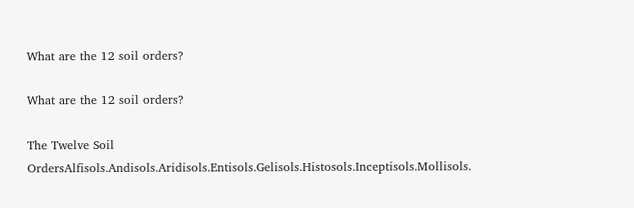What are the 12 soil orders?

What are the 12 soil orders?

The Twelve Soil OrdersAlfisols.Andisols.Aridisols.Entisols.Gelisols.Histosols.Inceptisols.Mollisols.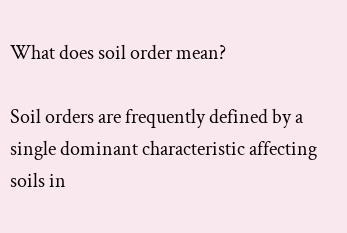What does soil order mean?

Soil orders are frequently defined by a single dominant characteristic affecting soils in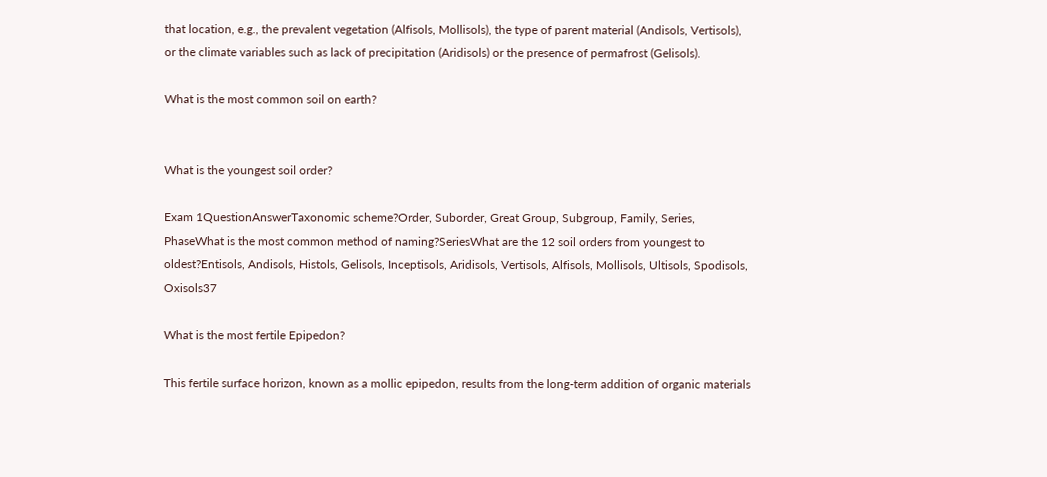that location, e.g., the prevalent vegetation (Alfisols, Mollisols), the type of parent material (Andisols, Vertisols), or the climate variables such as lack of precipitation (Aridisols) or the presence of permafrost (Gelisols).

What is the most common soil on earth?


What is the youngest soil order?

Exam 1QuestionAnswerTaxonomic scheme?Order, Suborder, Great Group, Subgroup, Family, Series, PhaseWhat is the most common method of naming?SeriesWhat are the 12 soil orders from youngest to oldest?Entisols, Andisols, Histols, Gelisols, Inceptisols, Aridisols, Vertisols, Alfisols, Mollisols, Ultisols, Spodisols, Oxisols37

What is the most fertile Epipedon?

This fertile surface horizon, known as a mollic epipedon, results from the long-term addition of organic materials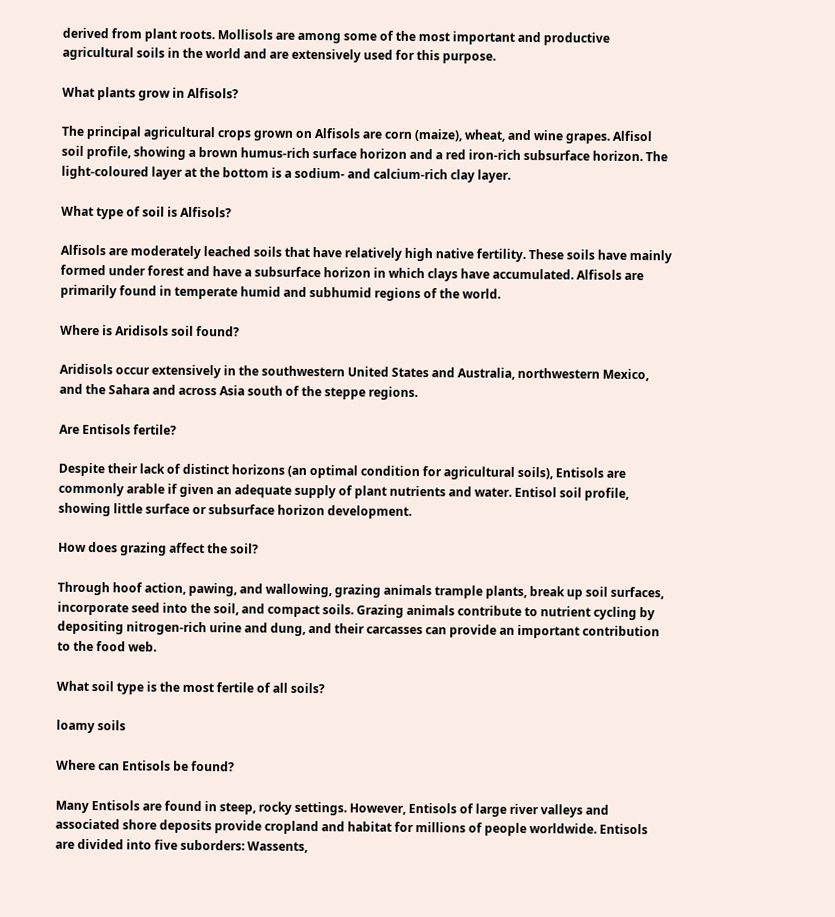derived from plant roots. Mollisols are among some of the most important and productive agricultural soils in the world and are extensively used for this purpose.

What plants grow in Alfisols?

The principal agricultural crops grown on Alfisols are corn (maize), wheat, and wine grapes. Alfisol soil profile, showing a brown humus-rich surface horizon and a red iron-rich subsurface horizon. The light-coloured layer at the bottom is a sodium- and calcium-rich clay layer.

What type of soil is Alfisols?

Alfisols are moderately leached soils that have relatively high native fertility. These soils have mainly formed under forest and have a subsurface horizon in which clays have accumulated. Alfisols are primarily found in temperate humid and subhumid regions of the world.

Where is Aridisols soil found?

Aridisols occur extensively in the southwestern United States and Australia, northwestern Mexico, and the Sahara and across Asia south of the steppe regions.

Are Entisols fertile?

Despite their lack of distinct horizons (an optimal condition for agricultural soils), Entisols are commonly arable if given an adequate supply of plant nutrients and water. Entisol soil profile, showing little surface or subsurface horizon development.

How does grazing affect the soil?

Through hoof action, pawing, and wallowing, grazing animals trample plants, break up soil surfaces, incorporate seed into the soil, and compact soils. Grazing animals contribute to nutrient cycling by depositing nitrogen-rich urine and dung, and their carcasses can provide an important contribution to the food web.

What soil type is the most fertile of all soils?

loamy soils

Where can Entisols be found?

Many Entisols are found in steep, rocky settings. However, Entisols of large river valleys and associated shore deposits provide cropland and habitat for millions of people worldwide. Entisols are divided into five suborders: Wassents,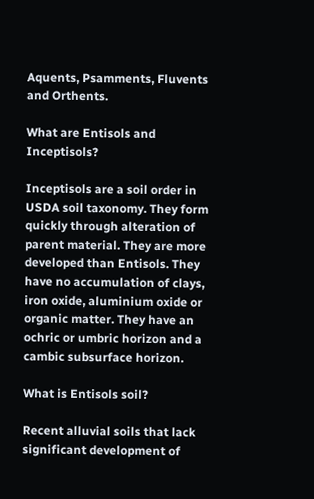Aquents, Psamments, Fluvents and Orthents.

What are Entisols and Inceptisols?

Inceptisols are a soil order in USDA soil taxonomy. They form quickly through alteration of parent material. They are more developed than Entisols. They have no accumulation of clays, iron oxide, aluminium oxide or organic matter. They have an ochric or umbric horizon and a cambic subsurface horizon.

What is Entisols soil?

Recent alluvial soils that lack significant development of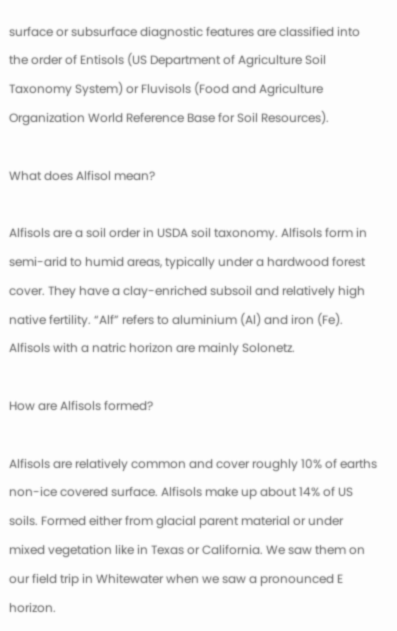surface or subsurface diagnostic features are classified into the order of Entisols (US Department of Agriculture Soil Taxonomy System) or Fluvisols (Food and Agriculture Organization World Reference Base for Soil Resources).

What does Alfisol mean?

Alfisols are a soil order in USDA soil taxonomy. Alfisols form in semi-arid to humid areas, typically under a hardwood forest cover. They have a clay-enriched subsoil and relatively high native fertility. “Alf” refers to aluminium (Al) and iron (Fe). Alfisols with a natric horizon are mainly Solonetz.

How are Alfisols formed?

Alfisols are relatively common and cover roughly 10% of earths non-ice covered surface. Alfisols make up about 14% of US soils. Formed either from glacial parent material or under mixed vegetation like in Texas or California. We saw them on our field trip in Whitewater when we saw a pronounced E horizon.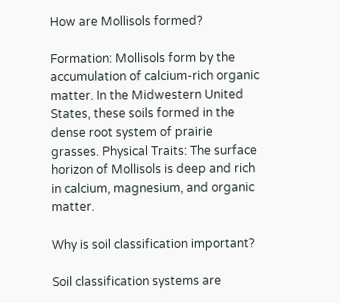How are Mollisols formed?

Formation: Mollisols form by the accumulation of calcium-rich organic matter. In the Midwestern United States, these soils formed in the dense root system of prairie grasses. Physical Traits: The surface horizon of Mollisols is deep and rich in calcium, magnesium, and organic matter.

Why is soil classification important?

Soil classification systems are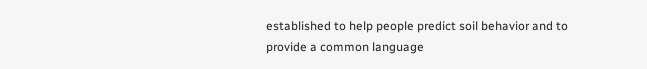established to help people predict soil behavior and to provide a common language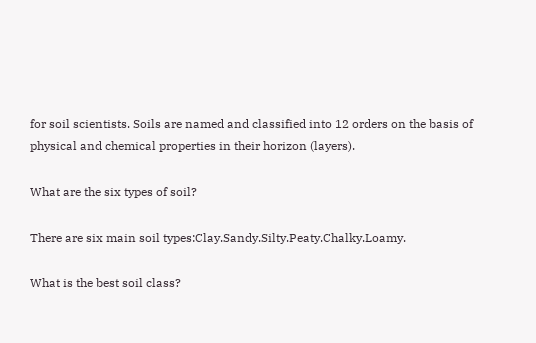for soil scientists. Soils are named and classified into 12 orders on the basis of physical and chemical properties in their horizon (layers).

What are the six types of soil?

There are six main soil types:Clay.Sandy.Silty.Peaty.Chalky.Loamy.

What is the best soil class?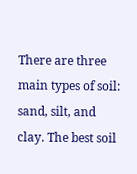There are three main types of soil: sand, silt, and clay. The best soil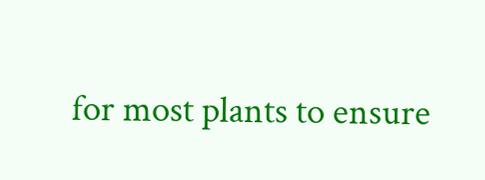for most plants to ensure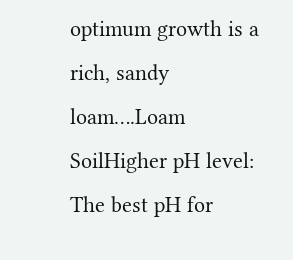optimum growth is a rich, sandy loam….Loam SoilHigher pH level: The best pH for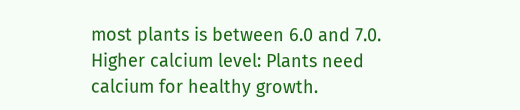most plants is between 6.0 and 7.0. Higher calcium level: Plants need calcium for healthy growth.